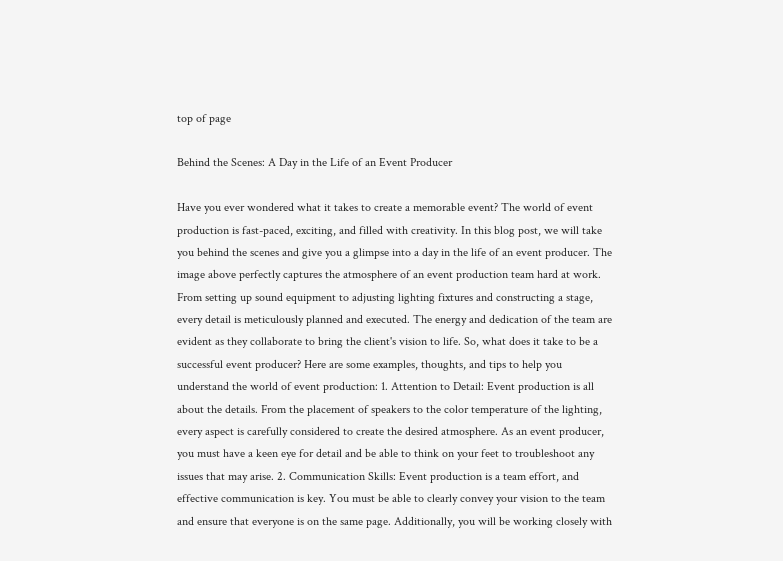top of page

Behind the Scenes: A Day in the Life of an Event Producer

Have you ever wondered what it takes to create a memorable event? The world of event production is fast-paced, exciting, and filled with creativity. In this blog post, we will take you behind the scenes and give you a glimpse into a day in the life of an event producer. The image above perfectly captures the atmosphere of an event production team hard at work. From setting up sound equipment to adjusting lighting fixtures and constructing a stage, every detail is meticulously planned and executed. The energy and dedication of the team are evident as they collaborate to bring the client's vision to life. So, what does it take to be a successful event producer? Here are some examples, thoughts, and tips to help you understand the world of event production: 1. Attention to Detail: Event production is all about the details. From the placement of speakers to the color temperature of the lighting, every aspect is carefully considered to create the desired atmosphere. As an event producer, you must have a keen eye for detail and be able to think on your feet to troubleshoot any issues that may arise. 2. Communication Skills: Event production is a team effort, and effective communication is key. You must be able to clearly convey your vision to the team and ensure that everyone is on the same page. Additionally, you will be working closely with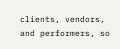clients, vendors, and performers, so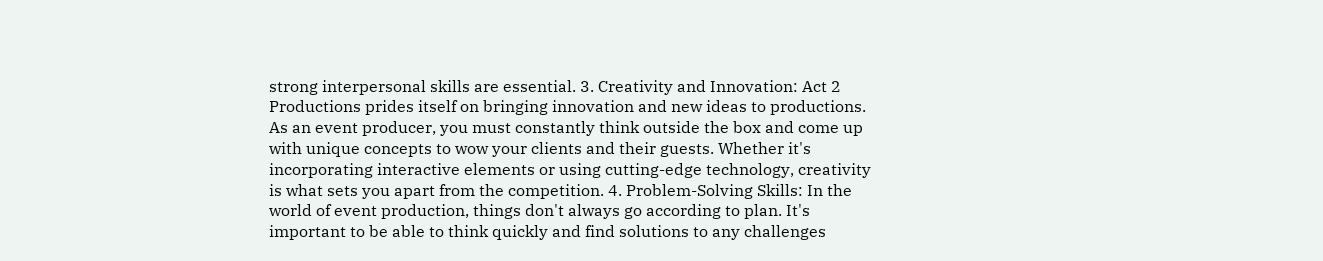strong interpersonal skills are essential. 3. Creativity and Innovation: Act 2 Productions prides itself on bringing innovation and new ideas to productions. As an event producer, you must constantly think outside the box and come up with unique concepts to wow your clients and their guests. Whether it's incorporating interactive elements or using cutting-edge technology, creativity is what sets you apart from the competition. 4. Problem-Solving Skills: In the world of event production, things don't always go according to plan. It's important to be able to think quickly and find solutions to any challenges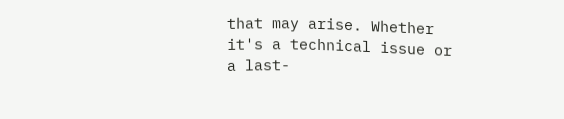that may arise. Whether it's a technical issue or a last-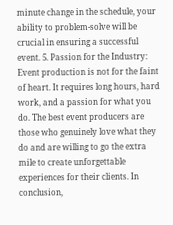minute change in the schedule, your ability to problem-solve will be crucial in ensuring a successful event. 5. Passion for the Industry: Event production is not for the faint of heart. It requires long hours, hard work, and a passion for what you do. The best event producers are those who genuinely love what they do and are willing to go the extra mile to create unforgettable experiences for their clients. In conclusion,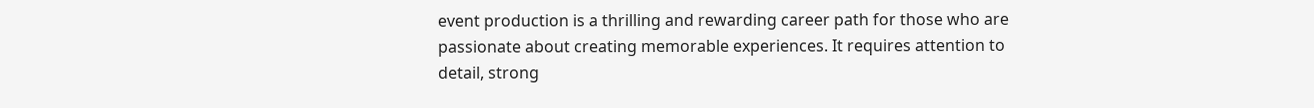event production is a thrilling and rewarding career path for those who are passionate about creating memorable experiences. It requires attention to detail, strong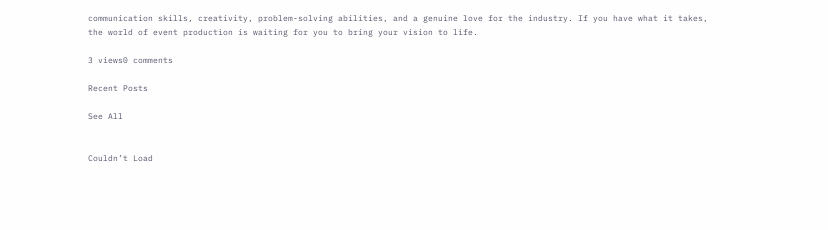communication skills, creativity, problem-solving abilities, and a genuine love for the industry. If you have what it takes, the world of event production is waiting for you to bring your vision to life.

3 views0 comments

Recent Posts

See All


Couldn’t Load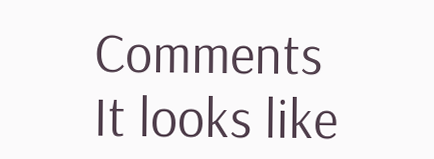Comments
It looks like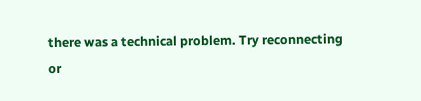there was a technical problem. Try reconnecting or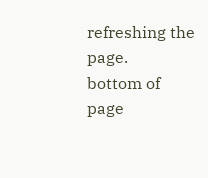refreshing the page.
bottom of page